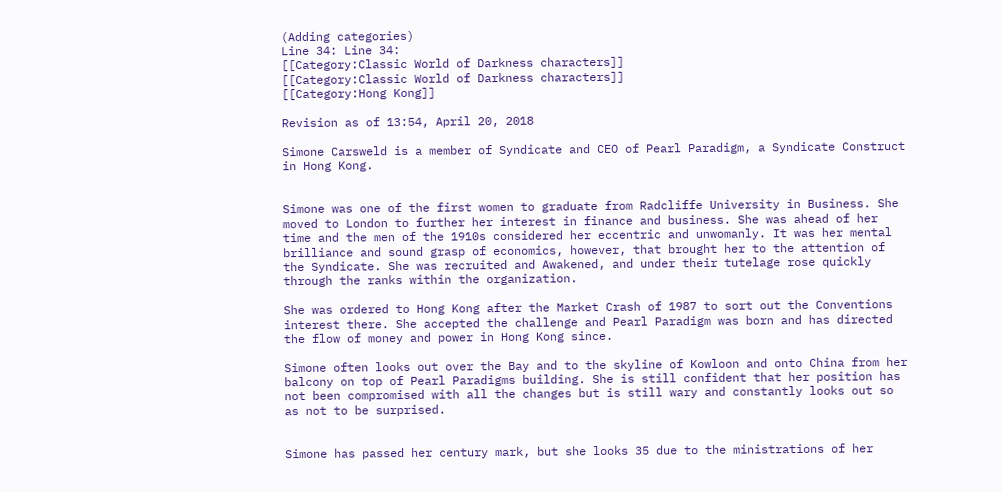(Adding categories)
Line 34: Line 34:
[[Category:Classic World of Darkness characters]]
[[Category:Classic World of Darkness characters]]
[[Category:Hong Kong]]

Revision as of 13:54, April 20, 2018

Simone Carsweld is a member of Syndicate and CEO of Pearl Paradigm, a Syndicate Construct in Hong Kong.


Simone was one of the first women to graduate from Radcliffe University in Business. She moved to London to further her interest in finance and business. She was ahead of her time and the men of the 1910s considered her eccentric and unwomanly. It was her mental brilliance and sound grasp of economics, however, that brought her to the attention of the Syndicate. She was recruited and Awakened, and under their tutelage rose quickly through the ranks within the organization.

She was ordered to Hong Kong after the Market Crash of 1987 to sort out the Conventions interest there. She accepted the challenge and Pearl Paradigm was born and has directed the flow of money and power in Hong Kong since.

Simone often looks out over the Bay and to the skyline of Kowloon and onto China from her balcony on top of Pearl Paradigms building. She is still confident that her position has not been compromised with all the changes but is still wary and constantly looks out so as not to be surprised.


Simone has passed her century mark, but she looks 35 due to the ministrations of her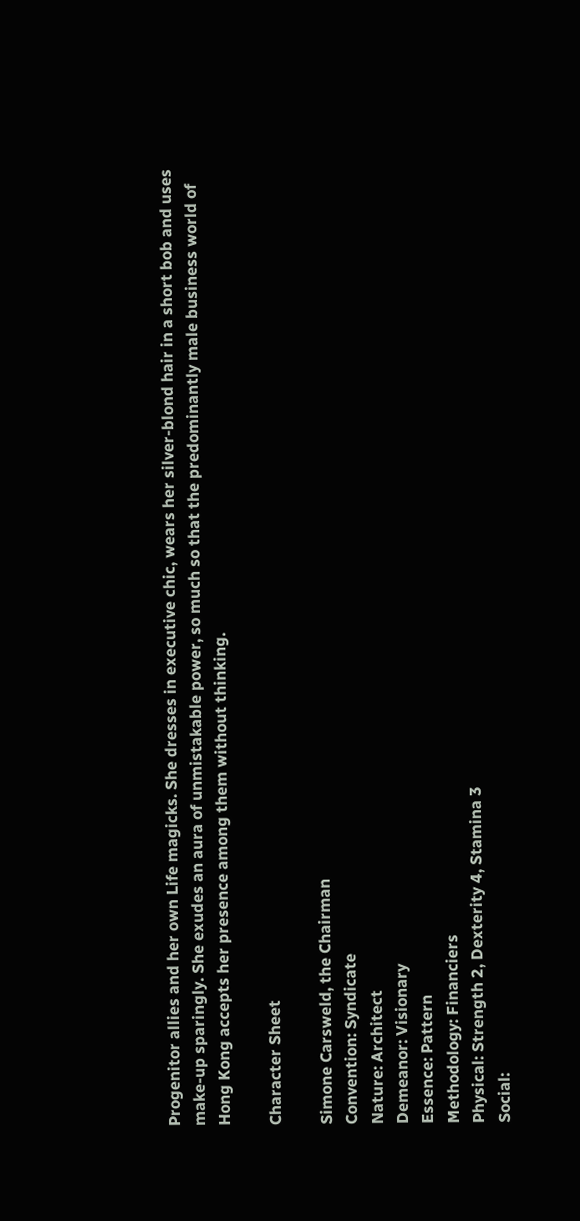Progenitor allies and her own Life magicks. She dresses in executive chic, wears her silver-blond hair in a short bob and uses make-up sparingly. She exudes an aura of unmistakable power, so much so that the predominantly male business world of Hong Kong accepts her presence among them without thinking.

Character Sheet

Simone Carsweld, the Chairman
Convention: Syndicate
Nature: Architect
Demeanor: Visionary
Essence: Pattern
Methodology: Financiers
Physical: Strength 2, Dexterity 4, Stamina 3
Social: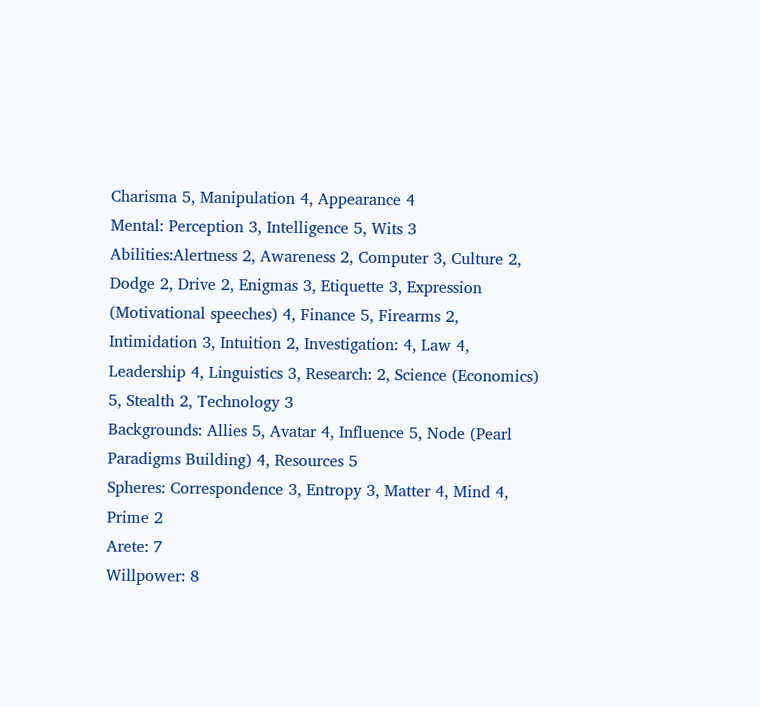Charisma 5, Manipulation 4, Appearance 4
Mental: Perception 3, Intelligence 5, Wits 3
Abilities:Alertness 2, Awareness 2, Computer 3, Culture 2, Dodge 2, Drive 2, Enigmas 3, Etiquette 3, Expression (Motivational speeches) 4, Finance 5, Firearms 2, Intimidation 3, Intuition 2, Investigation: 4, Law 4, Leadership 4, Linguistics 3, Research: 2, Science (Economics) 5, Stealth 2, Technology 3
Backgrounds: Allies 5, Avatar 4, Influence 5, Node (Pearl Paradigms Building) 4, Resources 5
Spheres: Correspondence 3, Entropy 3, Matter 4, Mind 4, Prime 2
Arete: 7
Willpower: 8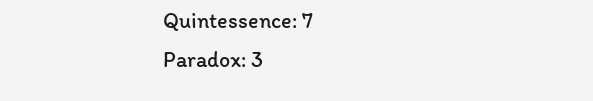Quintessence: 7
Paradox: 3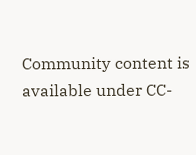Community content is available under CC-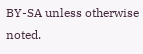BY-SA unless otherwise noted.